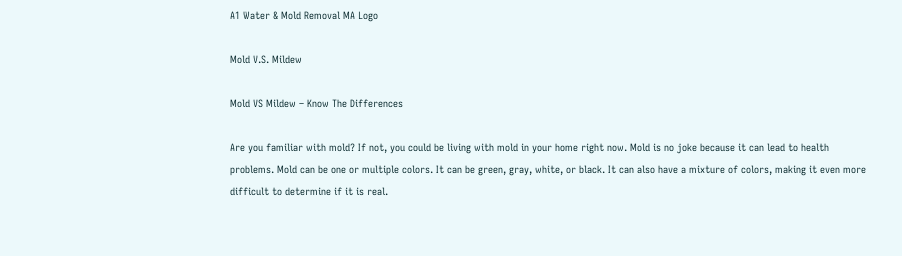A1 Water & Mold Removal MA Logo

Mold V.S. Mildew

Mold VS Mildew – Know The Differences

Are you familiar with mold? If not, you could be living with mold in your home right now. Mold is no joke because it can lead to health problems. Mold can be one or multiple colors. It can be green, gray, white, or black. It can also have a mixture of colors, making it even more difficult to determine if it is real.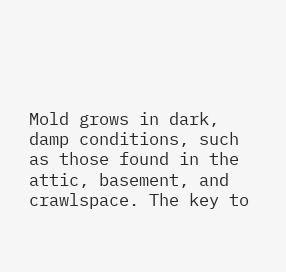Mold grows in dark, damp conditions, such as those found in the attic, basement, and crawlspace. The key to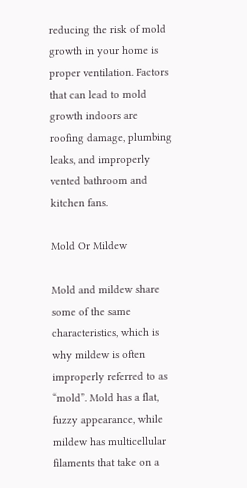reducing the risk of mold growth in your home is proper ventilation. Factors that can lead to mold growth indoors are roofing damage, plumbing leaks, and improperly vented bathroom and kitchen fans.

Mold Or Mildew

Mold and mildew share some of the same characteristics, which is why mildew is often improperly referred to as “mold”. Mold has a flat, fuzzy appearance, while mildew has multicellular filaments that take on a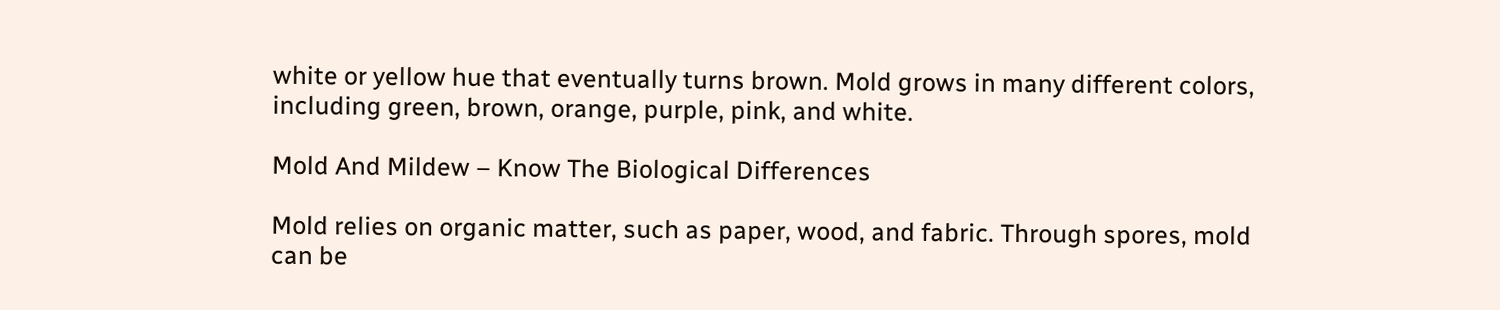white or yellow hue that eventually turns brown. Mold grows in many different colors, including green, brown, orange, purple, pink, and white.

Mold And Mildew – Know The Biological Differences

Mold relies on organic matter, such as paper, wood, and fabric. Through spores, mold can be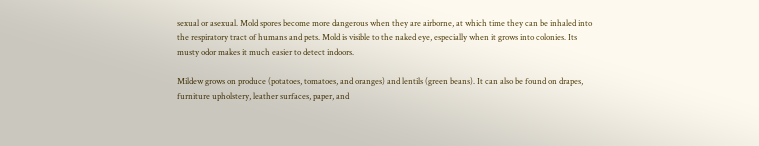sexual or asexual. Mold spores become more dangerous when they are airborne, at which time they can be inhaled into the respiratory tract of humans and pets. Mold is visible to the naked eye, especially when it grows into colonies. Its musty odor makes it much easier to detect indoors.

Mildew grows on produce (potatoes, tomatoes, and oranges) and lentils (green beans). It can also be found on drapes, furniture upholstery, leather surfaces, paper, and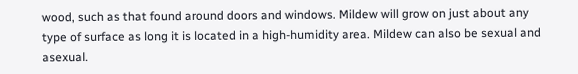wood, such as that found around doors and windows. Mildew will grow on just about any type of surface as long it is located in a high-humidity area. Mildew can also be sexual and asexual.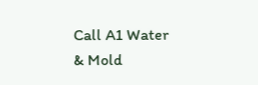Call A1 Water & Mold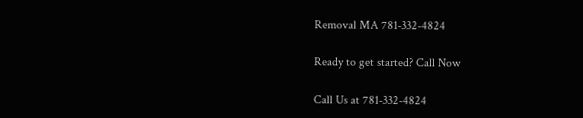Removal MA 781-332-4824

Ready to get started? Call Now

Call Us at 781-332-4824